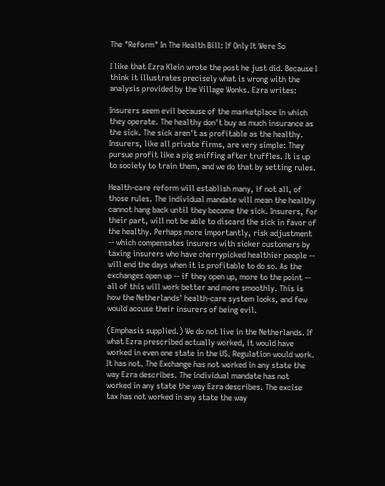The "Reform" In The Health Bill: If Only It Were So

I like that Ezra Klein wrote the post he just did. Because I think it illustrates precisely what is wrong with the analysis provided by the Village Wonks. Ezra writes:

Insurers seem evil because of the marketplace in which they operate. The healthy don't buy as much insurance as the sick. The sick aren't as profitable as the healthy. Insurers, like all private firms, are very simple: They pursue profit like a pig sniffing after truffles. It is up to society to train them, and we do that by setting rules.

Health-care reform will establish many, if not all, of those rules. The individual mandate will mean the healthy cannot hang back until they become the sick. Insurers, for their part, will not be able to discard the sick in favor of the healthy. Perhaps more importantly, risk adjustment -- which compensates insurers with sicker customers by taxing insurers who have cherrypicked healthier people -- will end the days when it is profitable to do so. As the exchanges open up -- if they open up, more to the point -- all of this will work better and more smoothly. This is how the Netherlands' health-care system looks, and few would accuse their insurers of being evil.

(Emphasis supplied.) We do not live in the Netherlands. If what Ezra prescribed actually worked, it would have worked in even one state in the US. Regulation would work. It has not. The Exchange has not worked in any state the way Ezra describes. The individual mandate has not worked in any state the way Ezra describes. The excise tax has not worked in any state the way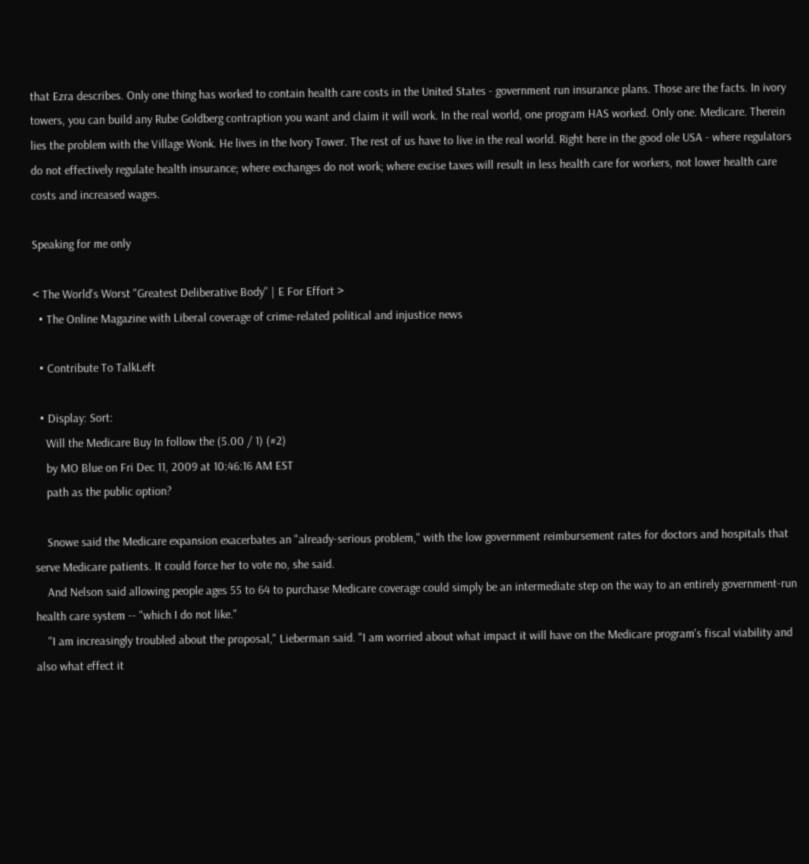that Ezra describes. Only one thing has worked to contain health care costs in the United States - government run insurance plans. Those are the facts. In ivory towers, you can build any Rube Goldberg contraption you want and claim it will work. In the real world, one program HAS worked. Only one. Medicare. Therein lies the problem with the Village Wonk. He lives in the Ivory Tower. The rest of us have to live in the real world. Right here in the good ole USA - where regulators do not effectively regulate health insurance; where exchanges do not work; where excise taxes will result in less health care for workers, not lower health care costs and increased wages.

Speaking for me only

< The World's Worst "Greatest Deliberative Body" | E For Effort >
  • The Online Magazine with Liberal coverage of crime-related political and injustice news

  • Contribute To TalkLeft

  • Display: Sort:
    Will the Medicare Buy In follow the (5.00 / 1) (#2)
    by MO Blue on Fri Dec 11, 2009 at 10:46:16 AM EST
    path as the public option?

    Snowe said the Medicare expansion exacerbates an "already-serious problem," with the low government reimbursement rates for doctors and hospitals that serve Medicare patients. It could force her to vote no, she said.
    And Nelson said allowing people ages 55 to 64 to purchase Medicare coverage could simply be an intermediate step on the way to an entirely government-run health care system -- "which I do not like."
    "I am increasingly troubled about the proposal," Lieberman said. "I am worried about what impact it will have on the Medicare program's fiscal viability and also what effect it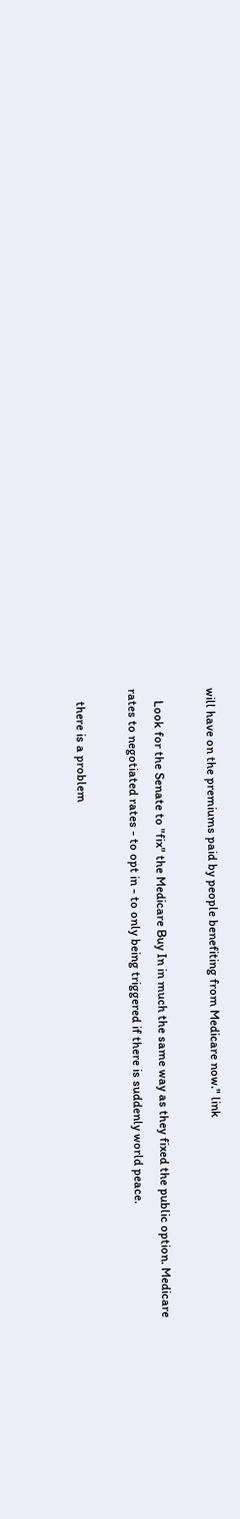will have on the premiums paid by people benefiting from Medicare now." link

    Look for the Senate to "fix" the Medicare Buy In in much the same way as they fixed the public option. Medicare rates to negotiated rates - to opt in - to only being triggered if there is suddenly world peace.

    there is a problem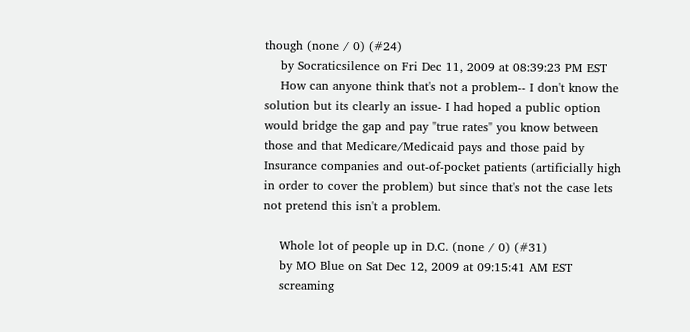though (none / 0) (#24)
    by Socraticsilence on Fri Dec 11, 2009 at 08:39:23 PM EST
    How can anyone think that's not a problem-- I don't know the solution but its clearly an issue- I had hoped a public option would bridge the gap and pay "true rates" you know between those and that Medicare/Medicaid pays and those paid by Insurance companies and out-of-pocket patients (artificially high in order to cover the problem) but since that's not the case lets not pretend this isn't a problem.

    Whole lot of people up in D.C. (none / 0) (#31)
    by MO Blue on Sat Dec 12, 2009 at 09:15:41 AM EST
    screaming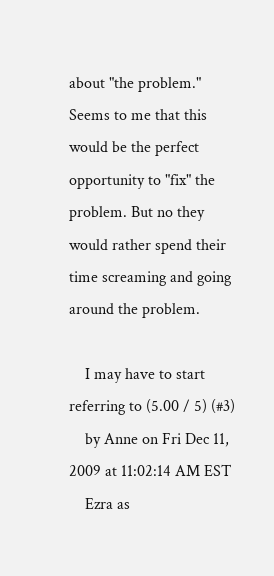about "the problem." Seems to me that this would be the perfect opportunity to "fix" the problem. But no they would rather spend their time screaming and going around the problem.

    I may have to start referring to (5.00 / 5) (#3)
    by Anne on Fri Dec 11, 2009 at 11:02:14 AM EST
    Ezra as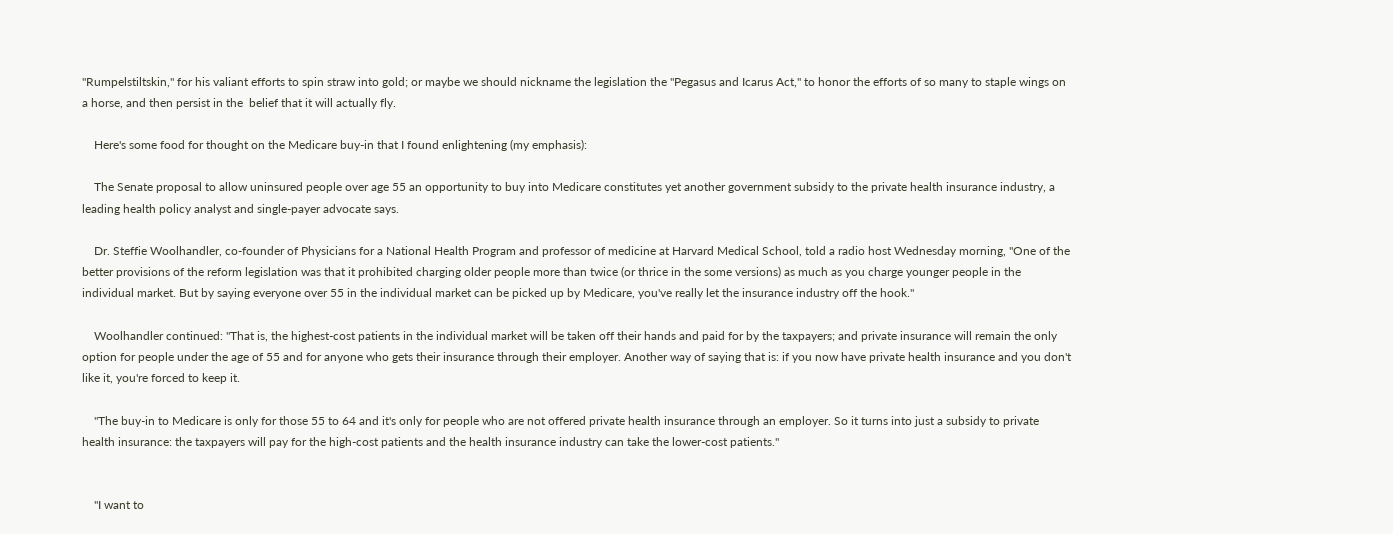"Rumpelstiltskin," for his valiant efforts to spin straw into gold; or maybe we should nickname the legislation the "Pegasus and Icarus Act," to honor the efforts of so many to staple wings on a horse, and then persist in the  belief that it will actually fly.

    Here's some food for thought on the Medicare buy-in that I found enlightening (my emphasis):

    The Senate proposal to allow uninsured people over age 55 an opportunity to buy into Medicare constitutes yet another government subsidy to the private health insurance industry, a leading health policy analyst and single-payer advocate says.

    Dr. Steffie Woolhandler, co-founder of Physicians for a National Health Program and professor of medicine at Harvard Medical School, told a radio host Wednesday morning, "One of the better provisions of the reform legislation was that it prohibited charging older people more than twice (or thrice in the some versions) as much as you charge younger people in the individual market. But by saying everyone over 55 in the individual market can be picked up by Medicare, you've really let the insurance industry off the hook."

    Woolhandler continued: "That is, the highest-cost patients in the individual market will be taken off their hands and paid for by the taxpayers; and private insurance will remain the only option for people under the age of 55 and for anyone who gets their insurance through their employer. Another way of saying that is: if you now have private health insurance and you don't like it, you're forced to keep it.

    "The buy-in to Medicare is only for those 55 to 64 and it's only for people who are not offered private health insurance through an employer. So it turns into just a subsidy to private health insurance: the taxpayers will pay for the high-cost patients and the health insurance industry can take the lower-cost patients."


    "I want to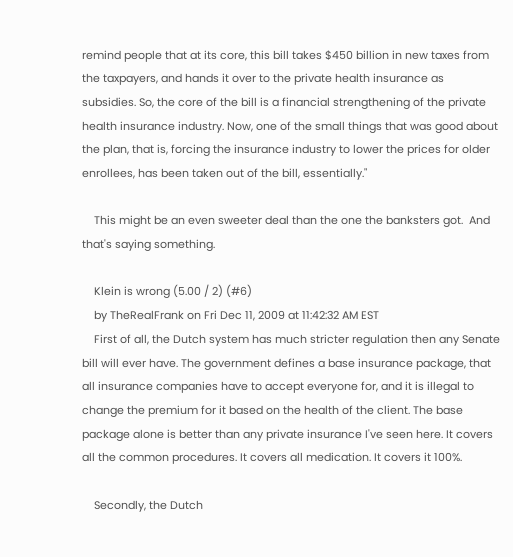remind people that at its core, this bill takes $450 billion in new taxes from the taxpayers, and hands it over to the private health insurance as subsidies. So, the core of the bill is a financial strengthening of the private health insurance industry. Now, one of the small things that was good about the plan, that is, forcing the insurance industry to lower the prices for older enrollees, has been taken out of the bill, essentially."

    This might be an even sweeter deal than the one the banksters got.  And that's saying something.

    Klein is wrong (5.00 / 2) (#6)
    by TheRealFrank on Fri Dec 11, 2009 at 11:42:32 AM EST
    First of all, the Dutch system has much stricter regulation then any Senate bill will ever have. The government defines a base insurance package, that all insurance companies have to accept everyone for, and it is illegal to change the premium for it based on the health of the client. The base package alone is better than any private insurance I've seen here. It covers all the common procedures. It covers all medication. It covers it 100%.

    Secondly, the Dutch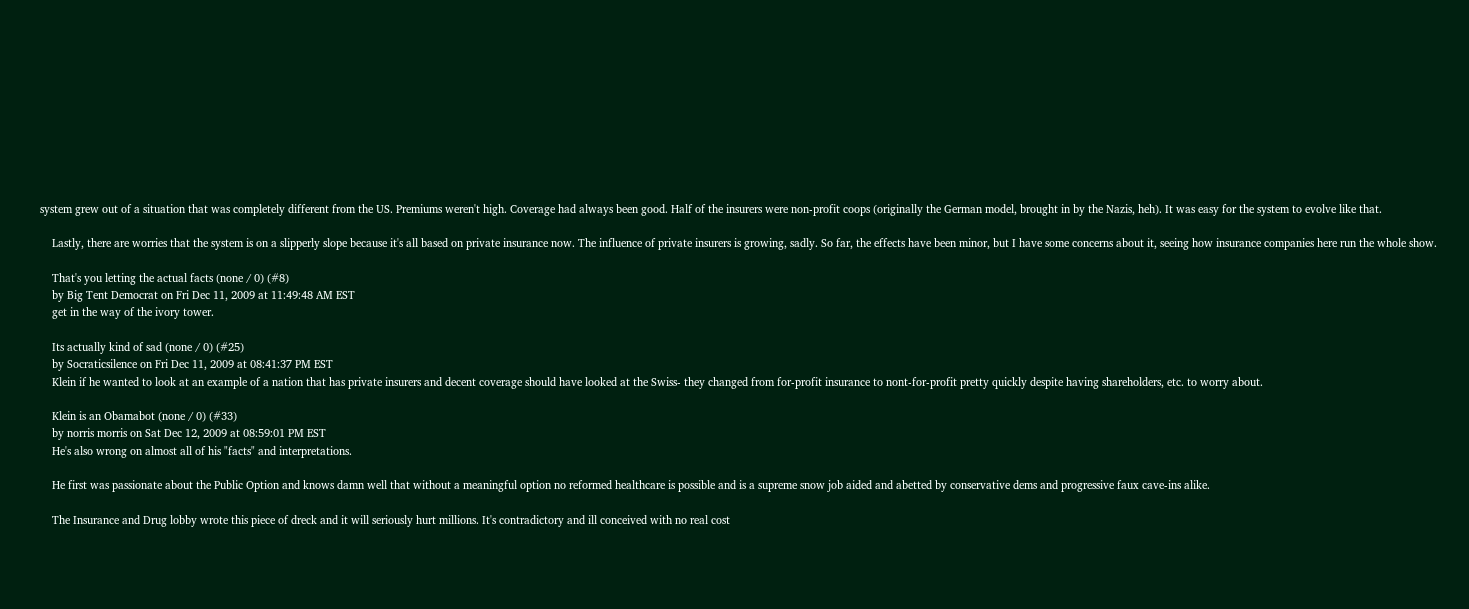system grew out of a situation that was completely different from the US. Premiums weren't high. Coverage had always been good. Half of the insurers were non-profit coops (originally the German model, brought in by the Nazis, heh). It was easy for the system to evolve like that.

    Lastly, there are worries that the system is on a slipperly slope because it's all based on private insurance now. The influence of private insurers is growing, sadly. So far, the effects have been minor, but I have some concerns about it, seeing how insurance companies here run the whole show.

    That's you letting the actual facts (none / 0) (#8)
    by Big Tent Democrat on Fri Dec 11, 2009 at 11:49:48 AM EST
    get in the way of the ivory tower.

    Its actually kind of sad (none / 0) (#25)
    by Socraticsilence on Fri Dec 11, 2009 at 08:41:37 PM EST
    Klein if he wanted to look at an example of a nation that has private insurers and decent coverage should have looked at the Swiss- they changed from for-profit insurance to nont-for-profit pretty quickly despite having shareholders, etc. to worry about.

    Klein is an Obamabot (none / 0) (#33)
    by norris morris on Sat Dec 12, 2009 at 08:59:01 PM EST
    He's also wrong on almost all of his "facts" and interpretations.

    He first was passionate about the Public Option and knows damn well that without a meaningful option no reformed healthcare is possible and is a supreme snow job aided and abetted by conservative dems and progressive faux cave-ins alike.

    The Insurance and Drug lobby wrote this piece of dreck and it will seriously hurt millions. It's contradictory and ill conceived with no real cost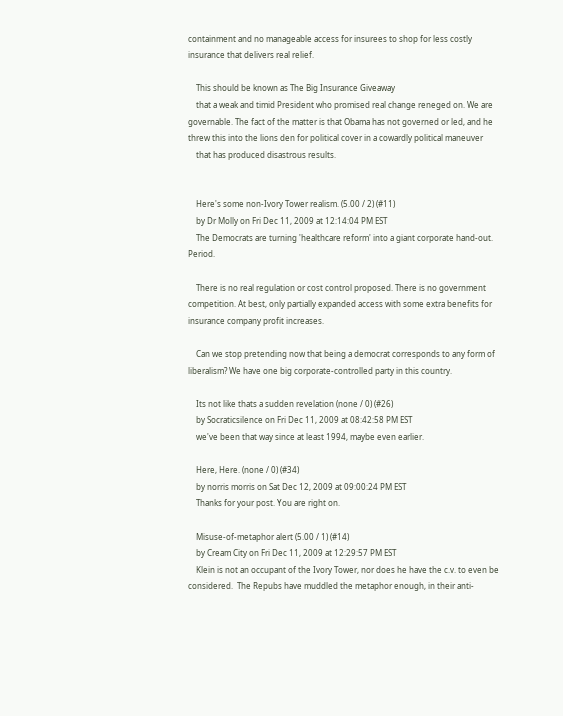containment and no manageable access for insurees to shop for less costly insurance that delivers real relief.

    This should be known as The Big Insurance Giveaway
    that a weak and timid President who promised real change reneged on. We are governable. The fact of the matter is that Obama has not governed or led, and he threw this into the lions den for political cover in a cowardly political maneuver
    that has produced disastrous results.


    Here's some non-Ivory Tower realism. (5.00 / 2) (#11)
    by Dr Molly on Fri Dec 11, 2009 at 12:14:04 PM EST
    The Democrats are turning 'healthcare reform' into a giant corporate hand-out. Period.

    There is no real regulation or cost control proposed. There is no government competition. At best, only partially expanded access with some extra benefits for insurance company profit increases.

    Can we stop pretending now that being a democrat corresponds to any form of liberalism? We have one big corporate-controlled party in this country.

    Its not like thats a sudden revelation (none / 0) (#26)
    by Socraticsilence on Fri Dec 11, 2009 at 08:42:58 PM EST
    we've been that way since at least 1994, maybe even earlier.

    Here, Here. (none / 0) (#34)
    by norris morris on Sat Dec 12, 2009 at 09:00:24 PM EST
    Thanks for your post. You are right on.

    Misuse-of-metaphor alert (5.00 / 1) (#14)
    by Cream City on Fri Dec 11, 2009 at 12:29:57 PM EST
    Klein is not an occupant of the Ivory Tower, nor does he have the c.v. to even be considered.  The Repubs have muddled the metaphor enough, in their anti-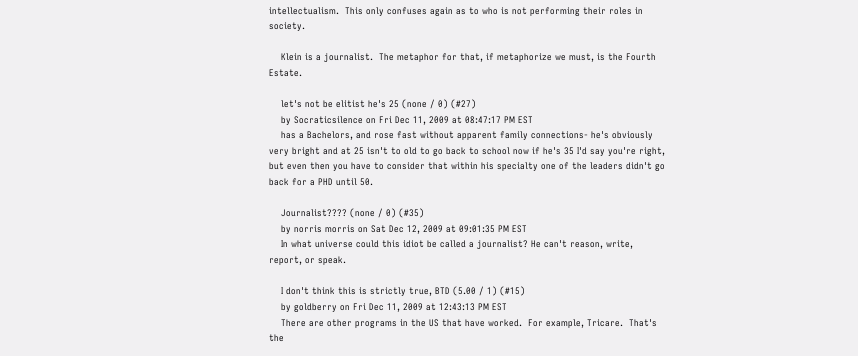intellectualism.  This only confuses again as to who is not performing their roles in society.

    Klein is a journalist.  The metaphor for that, if metaphorize we must, is the Fourth Estate.

    let's not be elitist he's 25 (none / 0) (#27)
    by Socraticsilence on Fri Dec 11, 2009 at 08:47:17 PM EST
    has a Bachelors, and rose fast without apparent family connections- he's obviously very bright and at 25 isn't to old to go back to school now if he's 35 I'd say you're right, but even then you have to consider that within his specialty one of the leaders didn't go back for a PHD until 50.

    Journalist???? (none / 0) (#35)
    by norris morris on Sat Dec 12, 2009 at 09:01:35 PM EST
    In what universe could this idiot be called a journalist? He can't reason, write, report, or speak.

    I don't think this is strictly true, BTD (5.00 / 1) (#15)
    by goldberry on Fri Dec 11, 2009 at 12:43:13 PM EST
    There are other programs in the US that have worked.  For example, Tricare.  That's the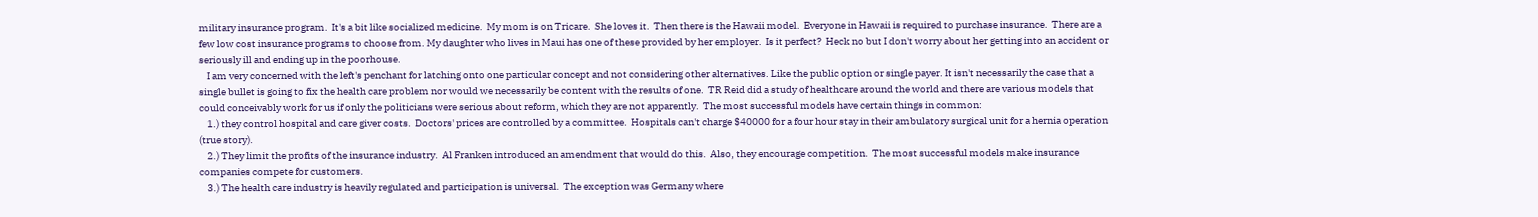military insurance program.  It's a bit like socialized medicine.  My mom is on Tricare.  She loves it.  Then there is the Hawaii model.  Everyone in Hawaii is required to purchase insurance.  There are a few low cost insurance programs to choose from. My daughter who lives in Maui has one of these provided by her employer.  Is it perfect?  Heck no but I don't worry about her getting into an accident or seriously ill and ending up in the poorhouse.
    I am very concerned with the left's penchant for latching onto one particular concept and not considering other alternatives. Like the public option or single payer. It isn't necessarily the case that a single bullet is going to fix the health care problem nor would we necessarily be content with the results of one.  TR Reid did a study of healthcare around the world and there are various models that could conceivably work for us if only the politicians were serious about reform, which they are not apparently.  The most successful models have certain things in common:
    1.) they control hospital and care giver costs.  Doctors' prices are controlled by a committee.  Hospitals can't charge $40000 for a four hour stay in their ambulatory surgical unit for a hernia operation (true story).
    2.) They limit the profits of the insurance industry.  Al Franken introduced an amendment that would do this.  Also, they encourage competition.  The most successful models make insurance companies compete for customers.
    3.) The health care industry is heavily regulated and participation is universal.  The exception was Germany where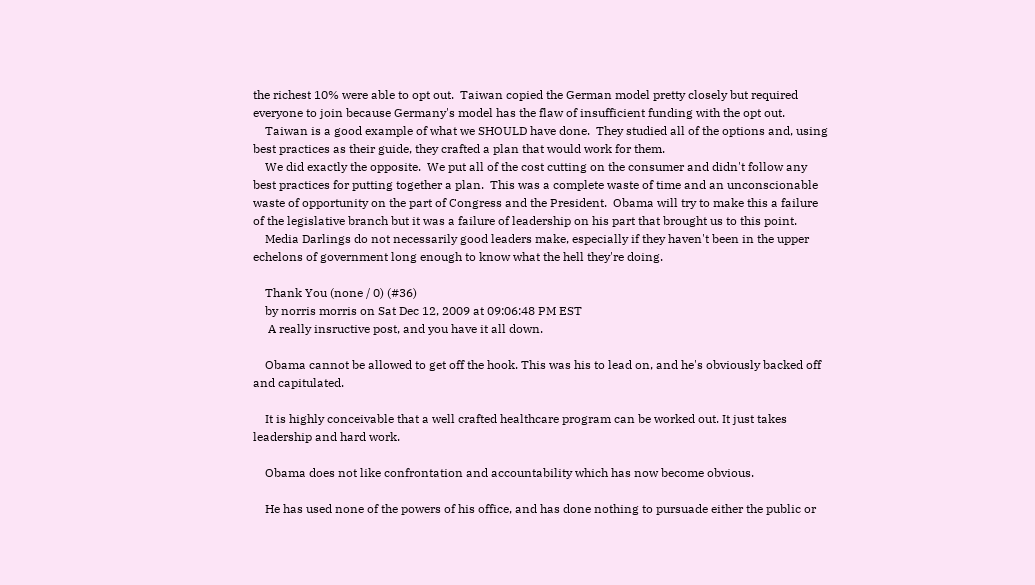the richest 10% were able to opt out.  Taiwan copied the German model pretty closely but required everyone to join because Germany's model has the flaw of insufficient funding with the opt out.
    Taiwan is a good example of what we SHOULD have done.  They studied all of the options and, using best practices as their guide, they crafted a plan that would work for them.
    We did exactly the opposite.  We put all of the cost cutting on the consumer and didn't follow any best practices for putting together a plan.  This was a complete waste of time and an unconscionable waste of opportunity on the part of Congress and the President.  Obama will try to make this a failure of the legislative branch but it was a failure of leadership on his part that brought us to this point.
    Media Darlings do not necessarily good leaders make, especially if they haven't been in the upper echelons of government long enough to know what the hell they're doing.

    Thank You (none / 0) (#36)
    by norris morris on Sat Dec 12, 2009 at 09:06:48 PM EST
     A really insructive post, and you have it all down.

    Obama cannot be allowed to get off the hook. This was his to lead on, and he's obviously backed off and capitulated.

    It is highly conceivable that a well crafted healthcare program can be worked out. It just takes leadership and hard work.

    Obama does not like confrontation and accountability which has now become obvious.

    He has used none of the powers of his office, and has done nothing to pursuade either the public or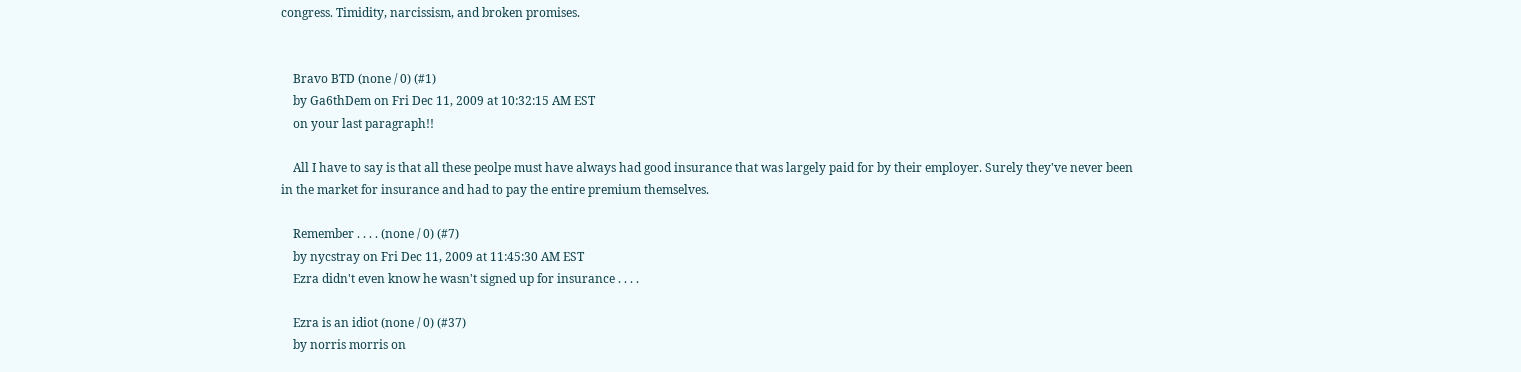congress. Timidity, narcissism, and broken promises.


    Bravo BTD (none / 0) (#1)
    by Ga6thDem on Fri Dec 11, 2009 at 10:32:15 AM EST
    on your last paragraph!!

    All I have to say is that all these peolpe must have always had good insurance that was largely paid for by their employer. Surely they've never been in the market for insurance and had to pay the entire premium themselves.

    Remember . . . . (none / 0) (#7)
    by nycstray on Fri Dec 11, 2009 at 11:45:30 AM EST
    Ezra didn't even know he wasn't signed up for insurance . . . .

    Ezra is an idiot (none / 0) (#37)
    by norris morris on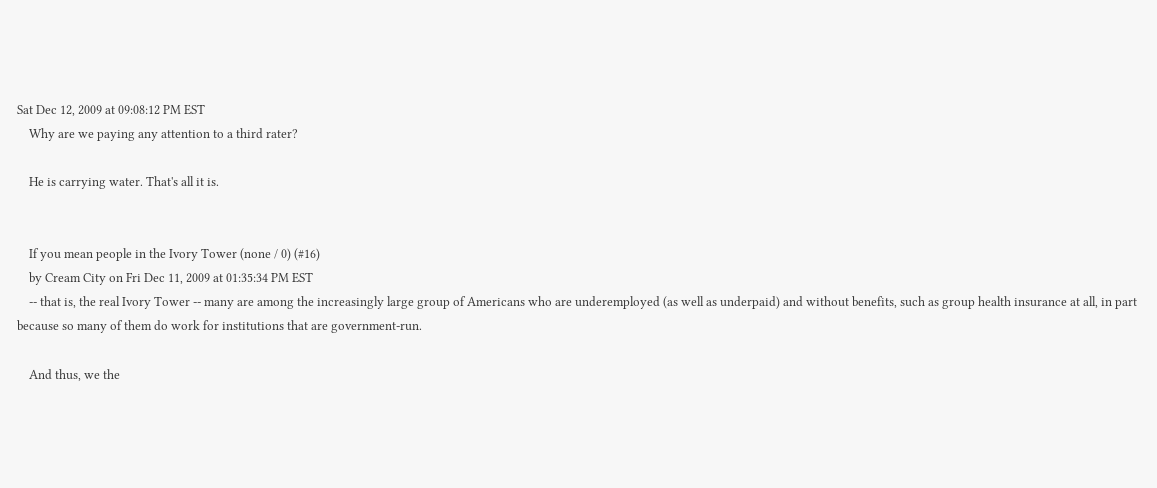Sat Dec 12, 2009 at 09:08:12 PM EST
    Why are we paying any attention to a third rater?

    He is carrying water. That's all it is.


    If you mean people in the Ivory Tower (none / 0) (#16)
    by Cream City on Fri Dec 11, 2009 at 01:35:34 PM EST
    -- that is, the real Ivory Tower -- many are among the increasingly large group of Americans who are underemployed (as well as underpaid) and without benefits, such as group health insurance at all, in part because so many of them do work for institutions that are government-run.

    And thus, we the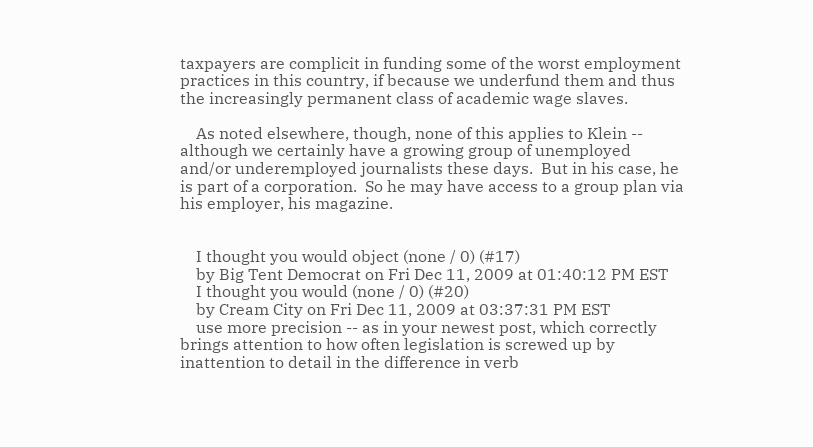taxpayers are complicit in funding some of the worst employment practices in this country, if because we underfund them and thus the increasingly permanent class of academic wage slaves.

    As noted elsewhere, though, none of this applies to Klein -- although we certainly have a growing group of unemployed and/or underemployed journalists these days.  But in his case, he is part of a corporation.  So he may have access to a group plan via his employer, his magazine.


    I thought you would object (none / 0) (#17)
    by Big Tent Democrat on Fri Dec 11, 2009 at 01:40:12 PM EST
    I thought you would (none / 0) (#20)
    by Cream City on Fri Dec 11, 2009 at 03:37:31 PM EST
    use more precision -- as in your newest post, which correctly brings attention to how often legislation is screwed up by inattention to detail in the difference in verb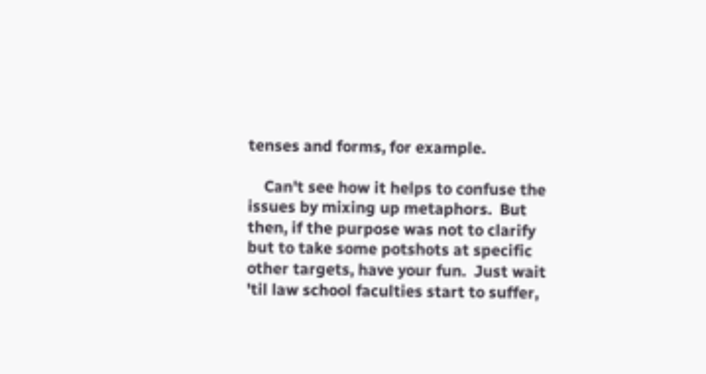tenses and forms, for example.

    Can't see how it helps to confuse the issues by mixing up metaphors.  But then, if the purpose was not to clarify but to take some potshots at specific other targets, have your fun.  Just wait 'til law school faculties start to suffer,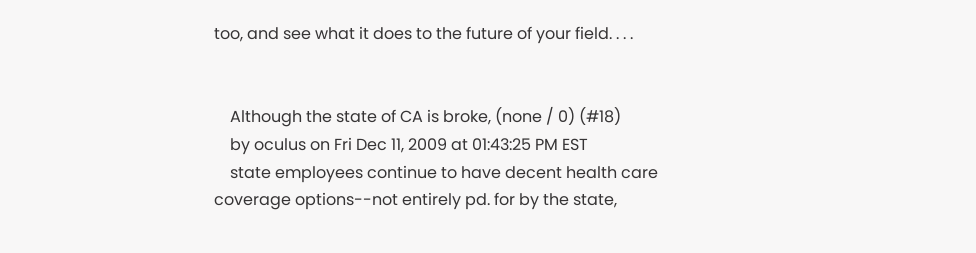too, and see what it does to the future of your field. . . .


    Although the state of CA is broke, (none / 0) (#18)
    by oculus on Fri Dec 11, 2009 at 01:43:25 PM EST
    state employees continue to have decent health care coverage options--not entirely pd. for by the state,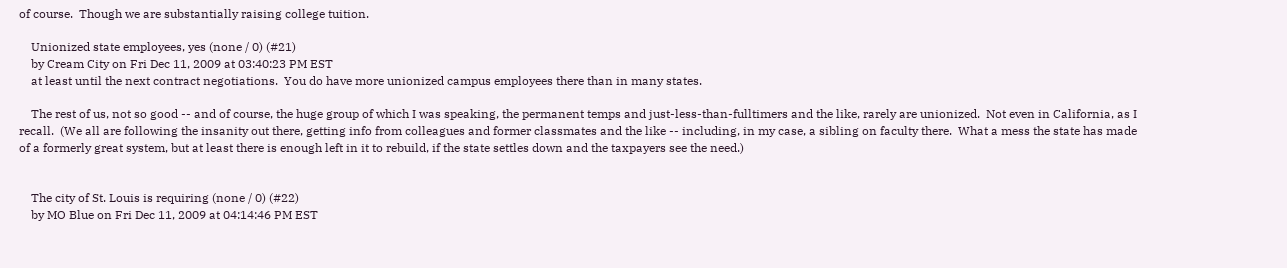of course.  Though we are substantially raising college tuition.

    Unionized state employees, yes (none / 0) (#21)
    by Cream City on Fri Dec 11, 2009 at 03:40:23 PM EST
    at least until the next contract negotiations.  You do have more unionized campus employees there than in many states.

    The rest of us, not so good -- and of course, the huge group of which I was speaking, the permanent temps and just-less-than-fulltimers and the like, rarely are unionized.  Not even in California, as I recall.  (We all are following the insanity out there, getting info from colleagues and former classmates and the like -- including, in my case, a sibling on faculty there.  What a mess the state has made of a formerly great system, but at least there is enough left in it to rebuild, if the state settles down and the taxpayers see the need.)


    The city of St. Louis is requiring (none / 0) (#22)
    by MO Blue on Fri Dec 11, 2009 at 04:14:46 PM EST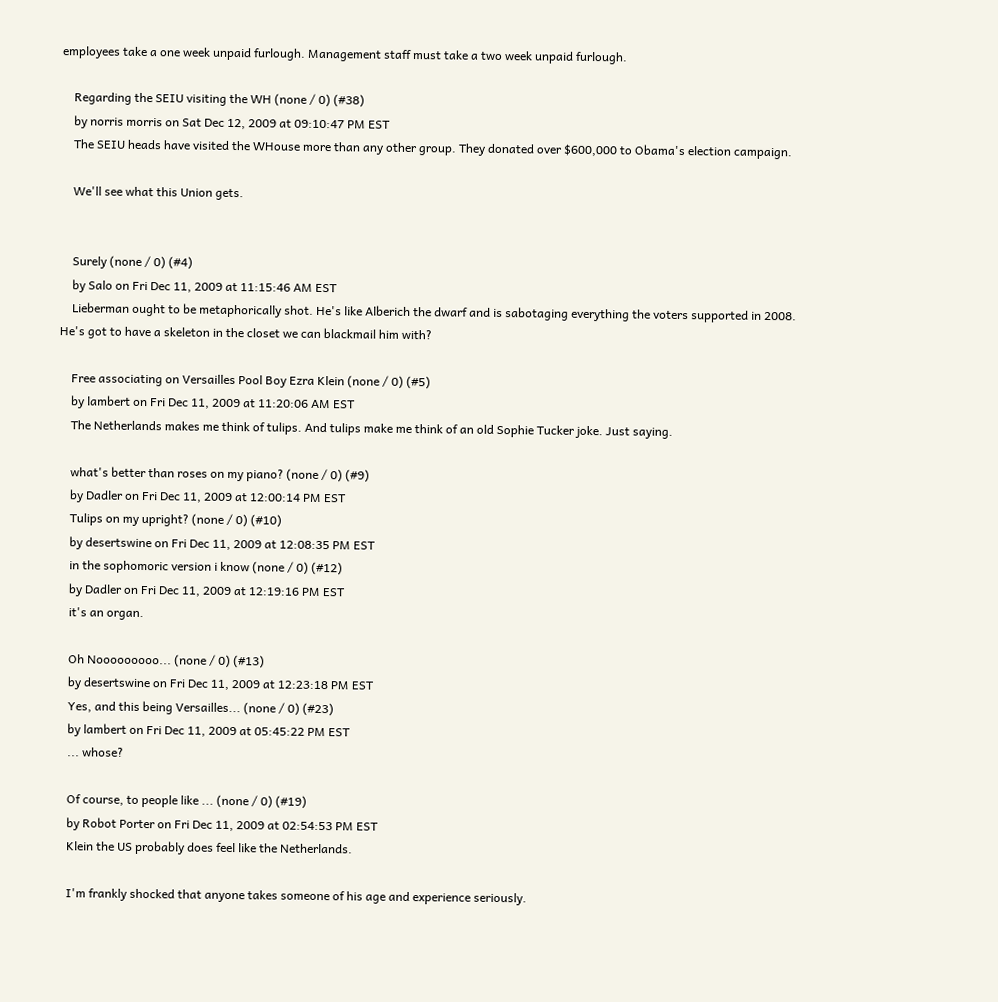employees take a one week unpaid furlough. Management staff must take a two week unpaid furlough.

    Regarding the SEIU visiting the WH (none / 0) (#38)
    by norris morris on Sat Dec 12, 2009 at 09:10:47 PM EST
    The SEIU heads have visited the WHouse more than any other group. They donated over $600,000 to Obama's election campaign.

    We'll see what this Union gets.


    Surely (none / 0) (#4)
    by Salo on Fri Dec 11, 2009 at 11:15:46 AM EST
    Lieberman ought to be metaphorically shot. He's like Alberich the dwarf and is sabotaging everything the voters supported in 2008.  He's got to have a skeleton in the closet we can blackmail him with?

    Free associating on Versailles Pool Boy Ezra Klein (none / 0) (#5)
    by lambert on Fri Dec 11, 2009 at 11:20:06 AM EST
    The Netherlands makes me think of tulips. And tulips make me think of an old Sophie Tucker joke. Just saying.

    what's better than roses on my piano? (none / 0) (#9)
    by Dadler on Fri Dec 11, 2009 at 12:00:14 PM EST
    Tulips on my upright? (none / 0) (#10)
    by desertswine on Fri Dec 11, 2009 at 12:08:35 PM EST
    in the sophomoric version i know (none / 0) (#12)
    by Dadler on Fri Dec 11, 2009 at 12:19:16 PM EST
    it's an organ.

    Oh Nooooooooo... (none / 0) (#13)
    by desertswine on Fri Dec 11, 2009 at 12:23:18 PM EST
    Yes, and this being Versailles... (none / 0) (#23)
    by lambert on Fri Dec 11, 2009 at 05:45:22 PM EST
    ... whose?

    Of course, to people like ... (none / 0) (#19)
    by Robot Porter on Fri Dec 11, 2009 at 02:54:53 PM EST
    Klein the US probably does feel like the Netherlands.

    I'm frankly shocked that anyone takes someone of his age and experience seriously.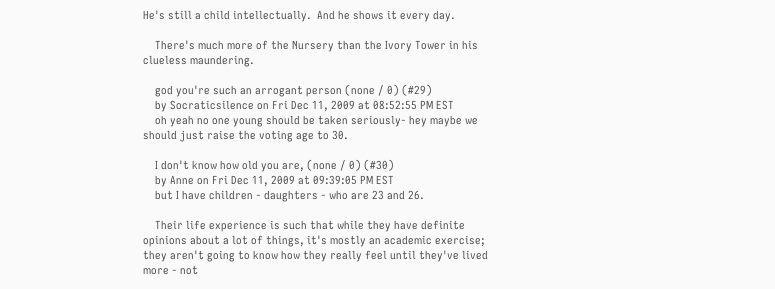He's still a child intellectually.  And he shows it every day.

    There's much more of the Nursery than the Ivory Tower in his clueless maundering.

    god you're such an arrogant person (none / 0) (#29)
    by Socraticsilence on Fri Dec 11, 2009 at 08:52:55 PM EST
    oh yeah no one young should be taken seriously- hey maybe we should just raise the voting age to 30.

    I don't know how old you are, (none / 0) (#30)
    by Anne on Fri Dec 11, 2009 at 09:39:05 PM EST
    but I have children - daughters - who are 23 and 26.

    Their life experience is such that while they have definite opinions about a lot of things, it's mostly an academic exercise; they aren't going to know how they really feel until they've lived more - not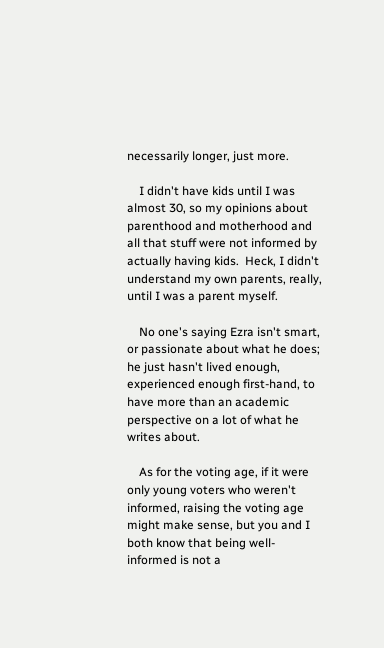necessarily longer, just more.

    I didn't have kids until I was almost 30, so my opinions about parenthood and motherhood and all that stuff were not informed by actually having kids.  Heck, I didn't understand my own parents, really, until I was a parent myself.

    No one's saying Ezra isn't smart, or passionate about what he does; he just hasn't lived enough, experienced enough first-hand, to have more than an academic perspective on a lot of what he writes about.

    As for the voting age, if it were only young voters who weren't informed, raising the voting age might make sense, but you and I both know that being well-informed is not a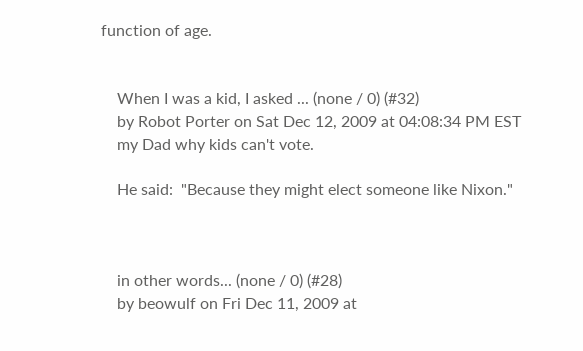function of age.


    When I was a kid, I asked ... (none / 0) (#32)
    by Robot Porter on Sat Dec 12, 2009 at 04:08:34 PM EST
    my Dad why kids can't vote.

    He said:  "Because they might elect someone like Nixon."



    in other words... (none / 0) (#28)
    by beowulf on Fri Dec 11, 2009 at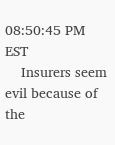08:50:45 PM EST
    Insurers seem evil because of the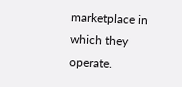marketplace in which they operate.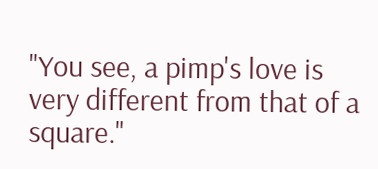"You see, a pimp's love is very different from that of a square."